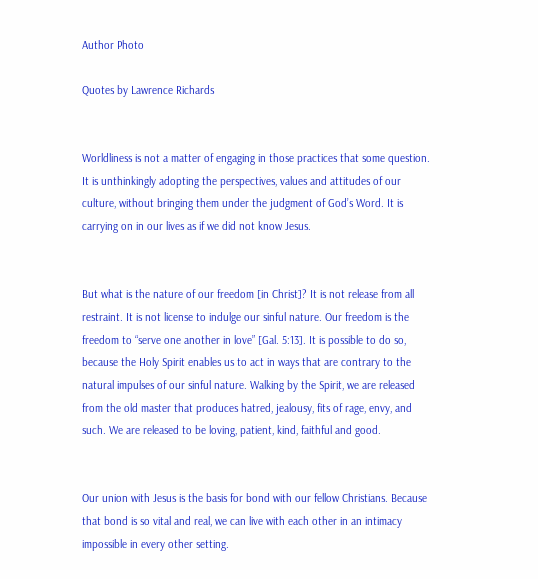Author Photo

Quotes by Lawrence Richards


Worldliness is not a matter of engaging in those practices that some question. It is unthinkingly adopting the perspectives, values and attitudes of our culture, without bringing them under the judgment of God’s Word. It is carrying on in our lives as if we did not know Jesus.


But what is the nature of our freedom [in Christ]? It is not release from all restraint. It is not license to indulge our sinful nature. Our freedom is the freedom to “serve one another in love” [Gal. 5:13]. It is possible to do so, because the Holy Spirit enables us to act in ways that are contrary to the natural impulses of our sinful nature. Walking by the Spirit, we are released from the old master that produces hatred, jealousy, fits of rage, envy, and such. We are released to be loving, patient, kind, faithful and good.


Our union with Jesus is the basis for bond with our fellow Christians. Because that bond is so vital and real, we can live with each other in an intimacy impossible in every other setting.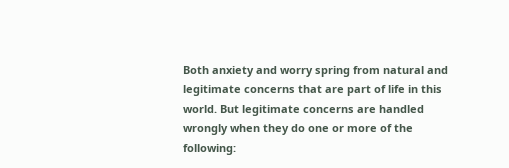Both anxiety and worry spring from natural and legitimate concerns that are part of life in this world. But legitimate concerns are handled wrongly when they do one or more of the following: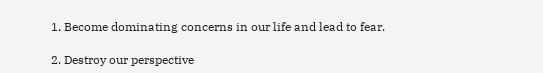1. Become dominating concerns in our life and lead to fear.

2. Destroy our perspective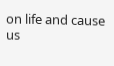on life and cause us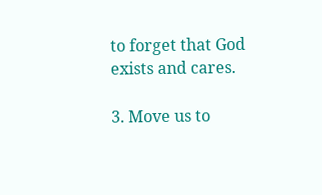to forget that God exists and cares.

3. Move us to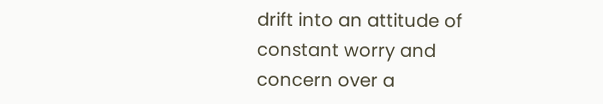drift into an attitude of constant worry and concern over a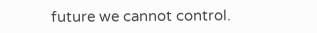future we cannot control.